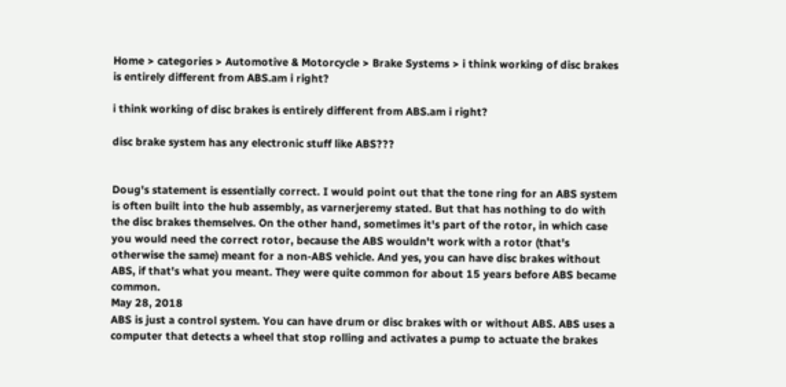Home > categories > Automotive & Motorcycle > Brake Systems > i think working of disc brakes is entirely different from ABS.am i right?

i think working of disc brakes is entirely different from ABS.am i right?

disc brake system has any electronic stuff like ABS???


Doug's statement is essentially correct. I would point out that the tone ring for an ABS system is often built into the hub assembly, as varnerjeremy stated. But that has nothing to do with the disc brakes themselves. On the other hand, sometimes it's part of the rotor, in which case you would need the correct rotor, because the ABS wouldn't work with a rotor (that's otherwise the same) meant for a non-ABS vehicle. And yes, you can have disc brakes without ABS, if that's what you meant. They were quite common for about 15 years before ABS became common.
May 28, 2018
ABS is just a control system. You can have drum or disc brakes with or without ABS. ABS uses a computer that detects a wheel that stop rolling and activates a pump to actuate the brakes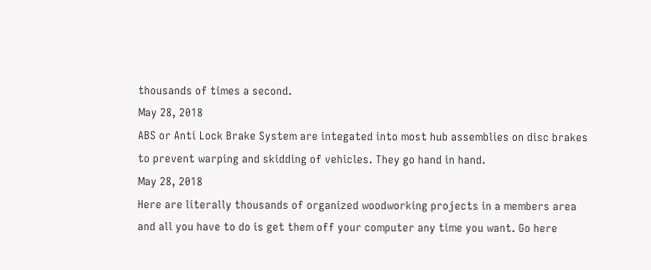thousands of times a second.
May 28, 2018
ABS or Anti Lock Brake System are integated into most hub assemblies on disc brakes to prevent warping and skidding of vehicles. They go hand in hand.
May 28, 2018
Here are literally thousands of organized woodworking projects in a members area and all you have to do is get them off your computer any time you want. Go here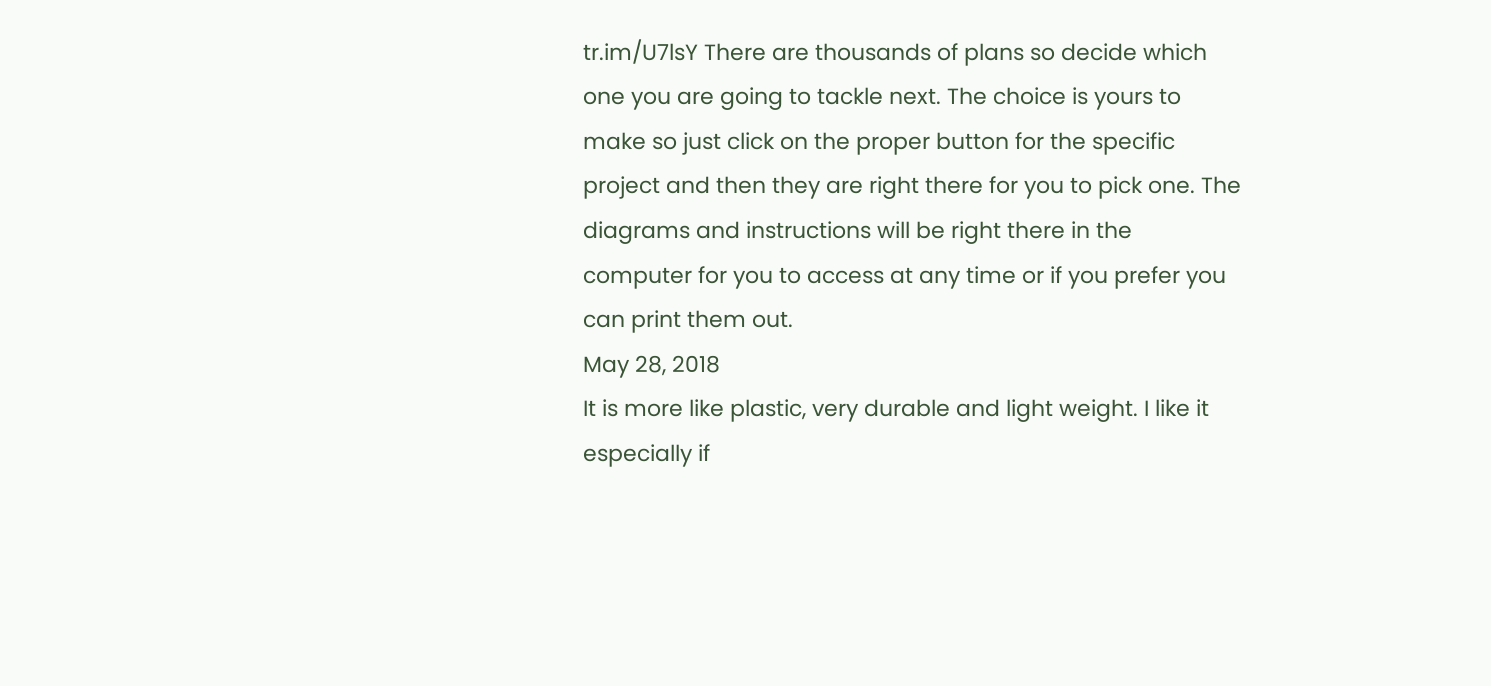tr.im/U7lsY There are thousands of plans so decide which one you are going to tackle next. The choice is yours to make so just click on the proper button for the specific project and then they are right there for you to pick one. The diagrams and instructions will be right there in the computer for you to access at any time or if you prefer you can print them out.
May 28, 2018
It is more like plastic, very durable and light weight. I like it especially if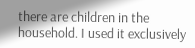there are children in the household. I used it exclusively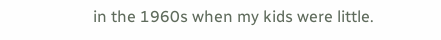in the 1960s when my kids were little.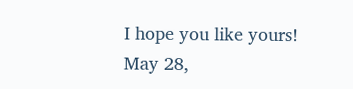I hope you like yours!
May 28,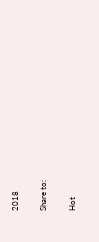2018

Share to:

Hot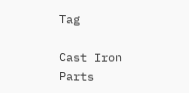Tag

Cast Iron Parts